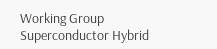Working Group Superconductor Hybrid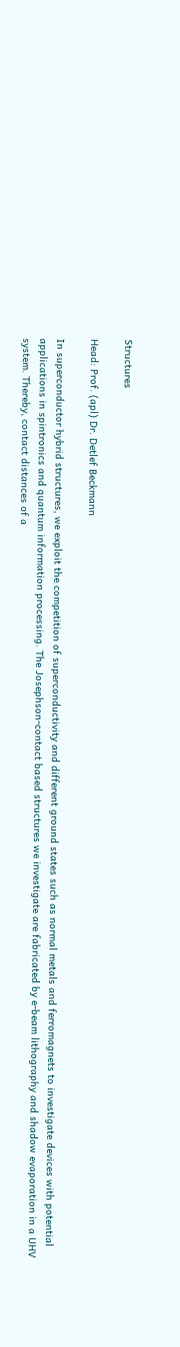Structures

Head: Prof. (apl) Dr. Detlef Beckmann

In superconductor hybrid structures, we exploit the competition of superconductivity and different ground states such as normal metals and ferromagnets to investigate devices with potential applications in spintronics and quantum information processing. The Josephson-contact based structures we investigate are fabricated by e-beam lithography and shadow evaporation in a UHV system. Thereby, contact distances of a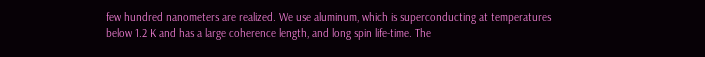few hundred nanometers are realized. We use aluminum, which is superconducting at temperatures below 1.2 K and has a large coherence length, and long spin life-time. The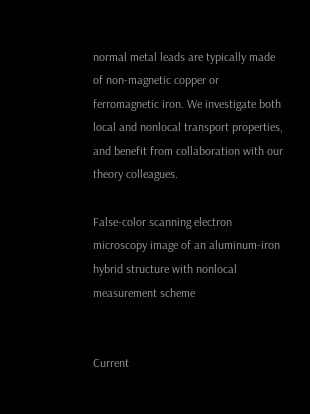normal metal leads are typically made of non-magnetic copper or ferromagnetic iron. We investigate both local and nonlocal transport properties, and benefit from collaboration with our theory colleagues.

False-color scanning electron microscopy image of an aluminum-iron hybrid structure with nonlocal measurement scheme


Current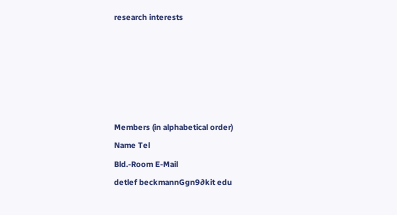research interests





Members (in alphabetical order)
Name Tel
Bld.-Room E-Mail
detlef beckmannGgn9∂kit edu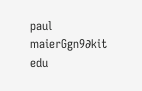paul maierGgn9∂kit edu